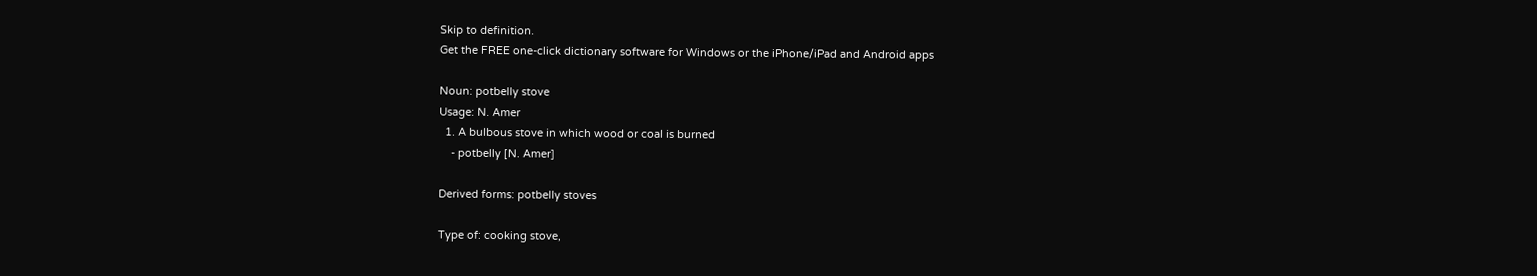Skip to definition.
Get the FREE one-click dictionary software for Windows or the iPhone/iPad and Android apps

Noun: potbelly stove
Usage: N. Amer
  1. A bulbous stove in which wood or coal is burned
    - potbelly [N. Amer]

Derived forms: potbelly stoves

Type of: cooking stove,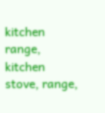kitchen range, kitchen stove, range,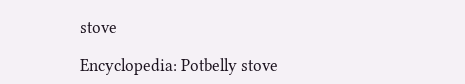stove

Encyclopedia: Potbelly stove